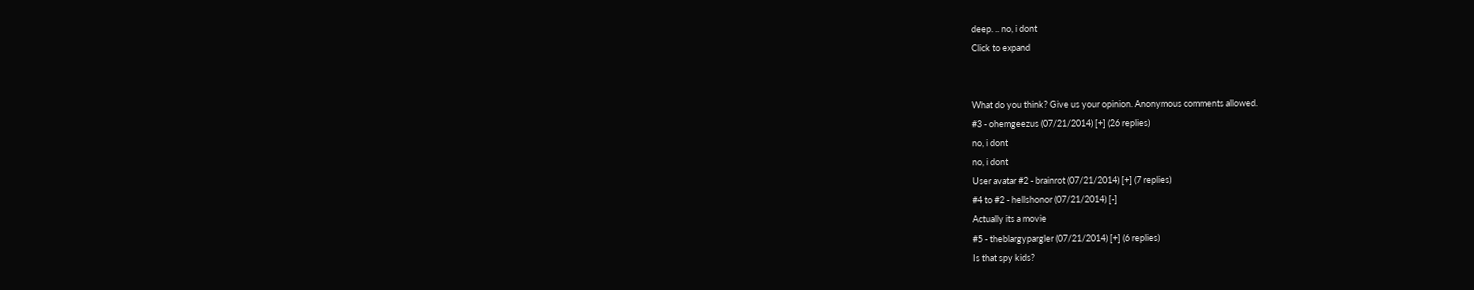deep. .. no, i dont
Click to expand


What do you think? Give us your opinion. Anonymous comments allowed.
#3 - ohemgeezus (07/21/2014) [+] (26 replies)
no, i dont
no, i dont
User avatar #2 - brainrot (07/21/2014) [+] (7 replies)
#4 to #2 - hellshonor (07/21/2014) [-]
Actually its a movie
#5 - theblargypargler (07/21/2014) [+] (6 replies)
Is that spy kids?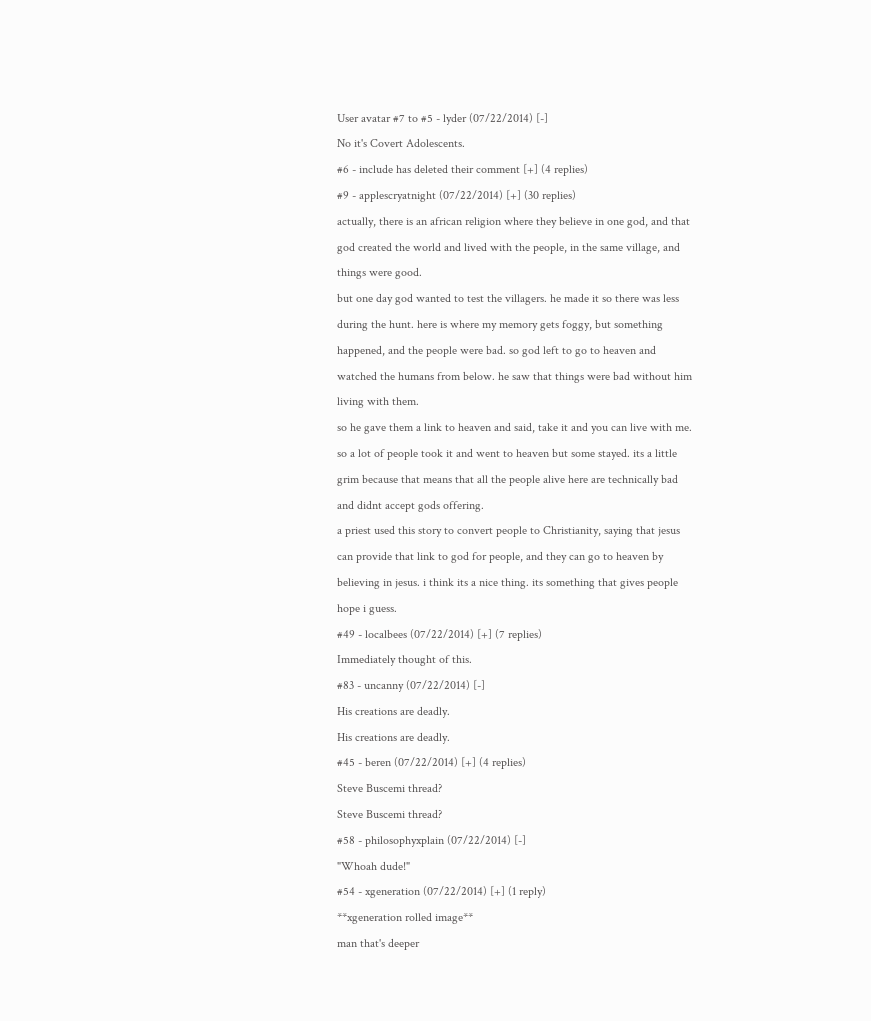User avatar #7 to #5 - lyder (07/22/2014) [-]
No it's Covert Adolescents.
#6 - include has deleted their comment [+] (4 replies)
#9 - applescryatnight (07/22/2014) [+] (30 replies)
actually, there is an african religion where they believe in one god, and that god created the world and lived with the people, in the same village, and things were good.
but one day god wanted to test the villagers. he made it so there was less during the hunt. here is where my memory gets foggy, but something happened, and the people were bad. so god left to go to heaven and watched the humans from below. he saw that things were bad without him living with them.
so he gave them a link to heaven and said, take it and you can live with me. so a lot of people took it and went to heaven but some stayed. its a little grim because that means that all the people alive here are technically bad and didnt accept gods offering.
a priest used this story to convert people to Christianity, saying that jesus can provide that link to god for people, and they can go to heaven by believing in jesus. i think its a nice thing. its something that gives people hope i guess.
#49 - localbees (07/22/2014) [+] (7 replies)
Immediately thought of this.
#83 - uncanny (07/22/2014) [-]
His creations are deadly.
His creations are deadly.
#45 - beren (07/22/2014) [+] (4 replies)
Steve Buscemi thread?
Steve Buscemi thread?
#58 - philosophyxplain (07/22/2014) [-]
"Whoah dude!"
#54 - xgeneration (07/22/2014) [+] (1 reply)
**xgeneration rolled image**
man that's deeper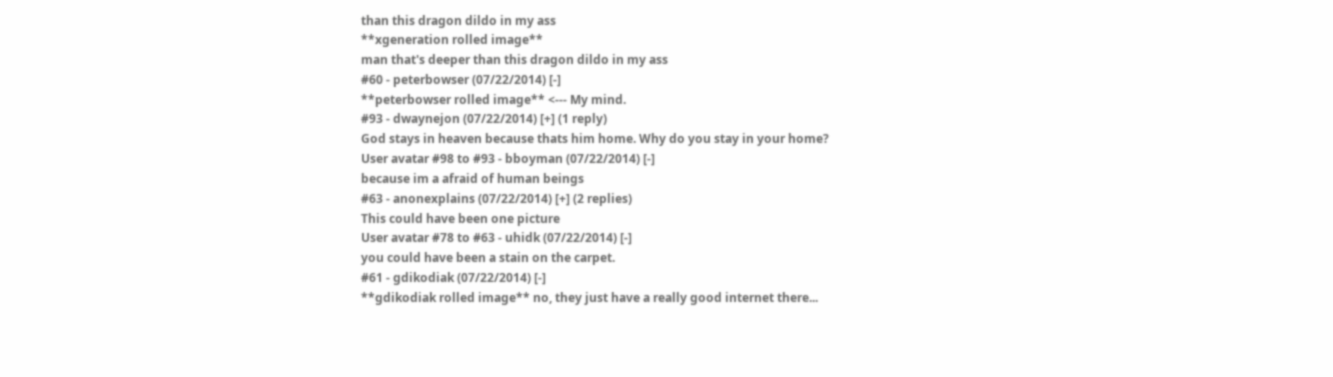than this dragon dildo in my ass
**xgeneration rolled image**
man that's deeper than this dragon dildo in my ass
#60 - peterbowser (07/22/2014) [-]
**peterbowser rolled image** <--- My mind.
#93 - dwaynejon (07/22/2014) [+] (1 reply)
God stays in heaven because thats him home. Why do you stay in your home?
User avatar #98 to #93 - bboyman (07/22/2014) [-]
because im a afraid of human beings
#63 - anonexplains (07/22/2014) [+] (2 replies)
This could have been one picture
User avatar #78 to #63 - uhidk (07/22/2014) [-]
you could have been a stain on the carpet.
#61 - gdikodiak (07/22/2014) [-]
**gdikodiak rolled image** no, they just have a really good internet there...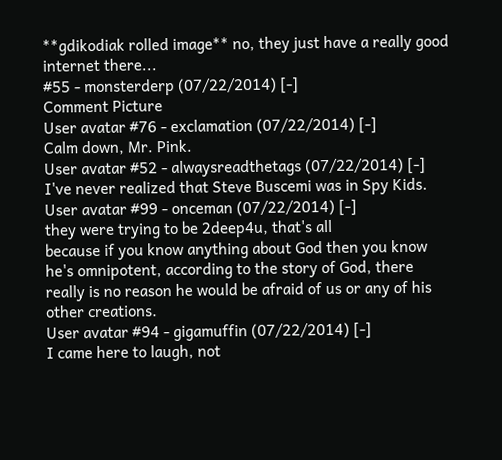**gdikodiak rolled image** no, they just have a really good internet there...
#55 - monsterderp (07/22/2014) [-]
Comment Picture
User avatar #76 - exclamation (07/22/2014) [-]
Calm down, Mr. Pink.
User avatar #52 - alwaysreadthetags (07/22/2014) [-]
I've never realized that Steve Buscemi was in Spy Kids.
User avatar #99 - onceman (07/22/2014) [-]
they were trying to be 2deep4u, that's all
because if you know anything about God then you know he's omnipotent, according to the story of God, there really is no reason he would be afraid of us or any of his other creations.
User avatar #94 - gigamuffin (07/22/2014) [-]
I came here to laugh, not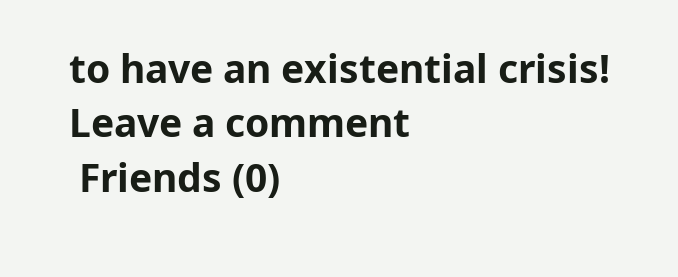to have an existential crisis!
Leave a comment
 Friends (0)